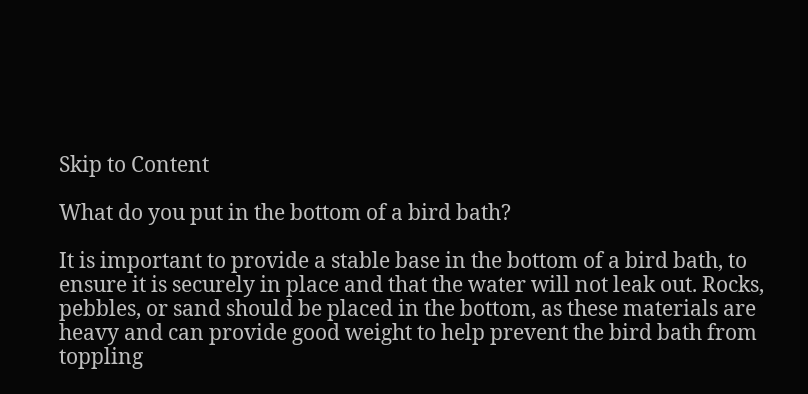Skip to Content

What do you put in the bottom of a bird bath?

It is important to provide a stable base in the bottom of a bird bath, to ensure it is securely in place and that the water will not leak out. Rocks, pebbles, or sand should be placed in the bottom, as these materials are heavy and can provide good weight to help prevent the bird bath from toppling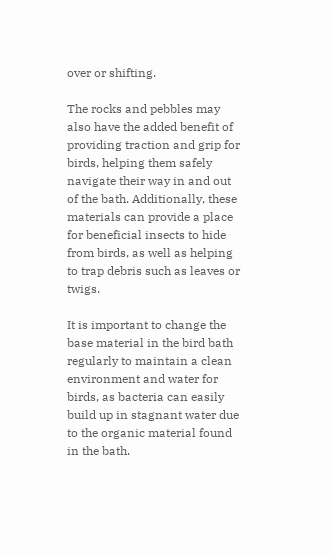over or shifting.

The rocks and pebbles may also have the added benefit of providing traction and grip for birds, helping them safely navigate their way in and out of the bath. Additionally, these materials can provide a place for beneficial insects to hide from birds, as well as helping to trap debris such as leaves or twigs.

It is important to change the base material in the bird bath regularly to maintain a clean environment and water for birds, as bacteria can easily build up in stagnant water due to the organic material found in the bath.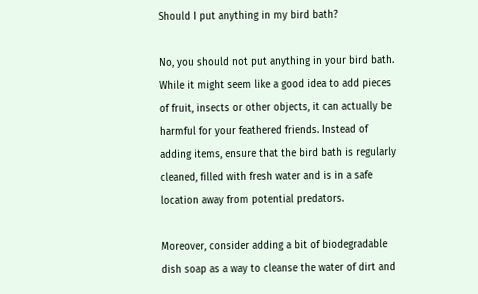Should I put anything in my bird bath?

No, you should not put anything in your bird bath. While it might seem like a good idea to add pieces of fruit, insects or other objects, it can actually be harmful for your feathered friends. Instead of adding items, ensure that the bird bath is regularly cleaned, filled with fresh water and is in a safe location away from potential predators.

Moreover, consider adding a bit of biodegradable dish soap as a way to cleanse the water of dirt and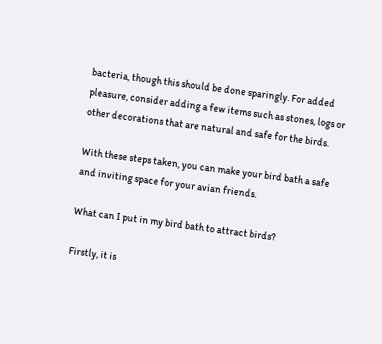bacteria, though this should be done sparingly. For added pleasure, consider adding a few items such as stones, logs or other decorations that are natural and safe for the birds.

With these steps taken, you can make your bird bath a safe and inviting space for your avian friends.

What can I put in my bird bath to attract birds?

Firstly, it is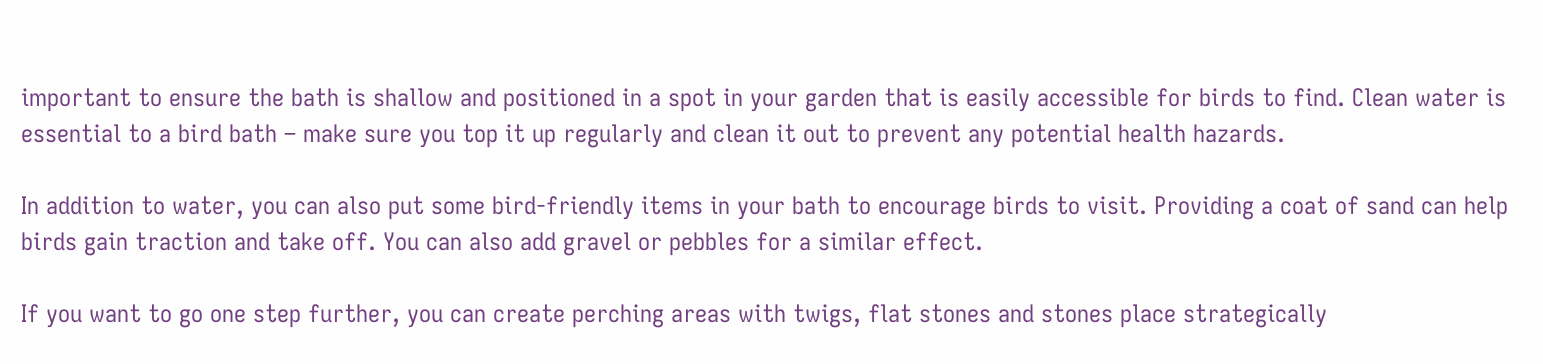important to ensure the bath is shallow and positioned in a spot in your garden that is easily accessible for birds to find. Clean water is essential to a bird bath – make sure you top it up regularly and clean it out to prevent any potential health hazards.

In addition to water, you can also put some bird-friendly items in your bath to encourage birds to visit. Providing a coat of sand can help birds gain traction and take off. You can also add gravel or pebbles for a similar effect.

If you want to go one step further, you can create perching areas with twigs, flat stones and stones place strategically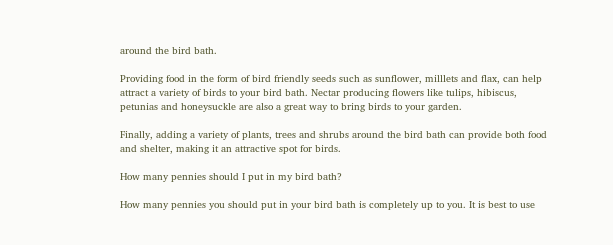around the bird bath.

Providing food in the form of bird friendly seeds such as sunflower, milllets and flax, can help attract a variety of birds to your bird bath. Nectar producing flowers like tulips, hibiscus, petunias and honeysuckle are also a great way to bring birds to your garden.

Finally, adding a variety of plants, trees and shrubs around the bird bath can provide both food and shelter, making it an attractive spot for birds.

How many pennies should I put in my bird bath?

How many pennies you should put in your bird bath is completely up to you. It is best to use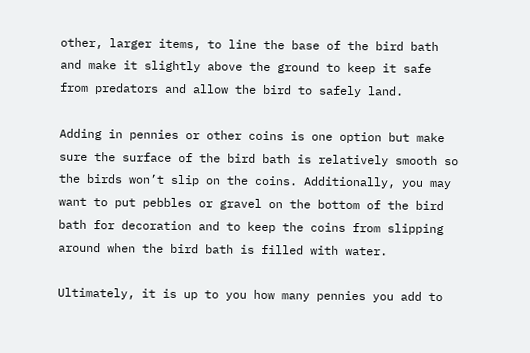other, larger items, to line the base of the bird bath and make it slightly above the ground to keep it safe from predators and allow the bird to safely land.

Adding in pennies or other coins is one option but make sure the surface of the bird bath is relatively smooth so the birds won’t slip on the coins. Additionally, you may want to put pebbles or gravel on the bottom of the bird bath for decoration and to keep the coins from slipping around when the bird bath is filled with water.

Ultimately, it is up to you how many pennies you add to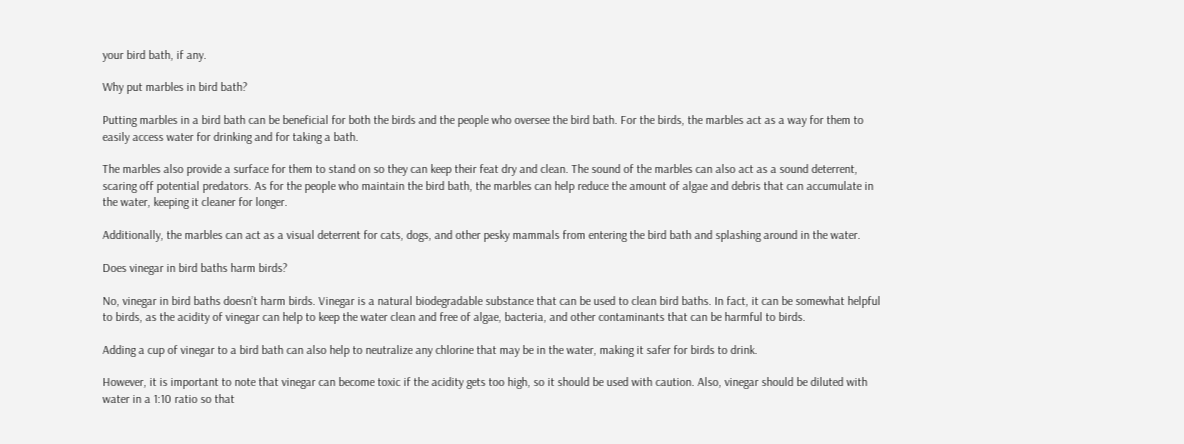your bird bath, if any.

Why put marbles in bird bath?

Putting marbles in a bird bath can be beneficial for both the birds and the people who oversee the bird bath. For the birds, the marbles act as a way for them to easily access water for drinking and for taking a bath.

The marbles also provide a surface for them to stand on so they can keep their feat dry and clean. The sound of the marbles can also act as a sound deterrent, scaring off potential predators. As for the people who maintain the bird bath, the marbles can help reduce the amount of algae and debris that can accumulate in the water, keeping it cleaner for longer.

Additionally, the marbles can act as a visual deterrent for cats, dogs, and other pesky mammals from entering the bird bath and splashing around in the water.

Does vinegar in bird baths harm birds?

No, vinegar in bird baths doesn’t harm birds. Vinegar is a natural biodegradable substance that can be used to clean bird baths. In fact, it can be somewhat helpful to birds, as the acidity of vinegar can help to keep the water clean and free of algae, bacteria, and other contaminants that can be harmful to birds.

Adding a cup of vinegar to a bird bath can also help to neutralize any chlorine that may be in the water, making it safer for birds to drink.

However, it is important to note that vinegar can become toxic if the acidity gets too high, so it should be used with caution. Also, vinegar should be diluted with water in a 1:10 ratio so that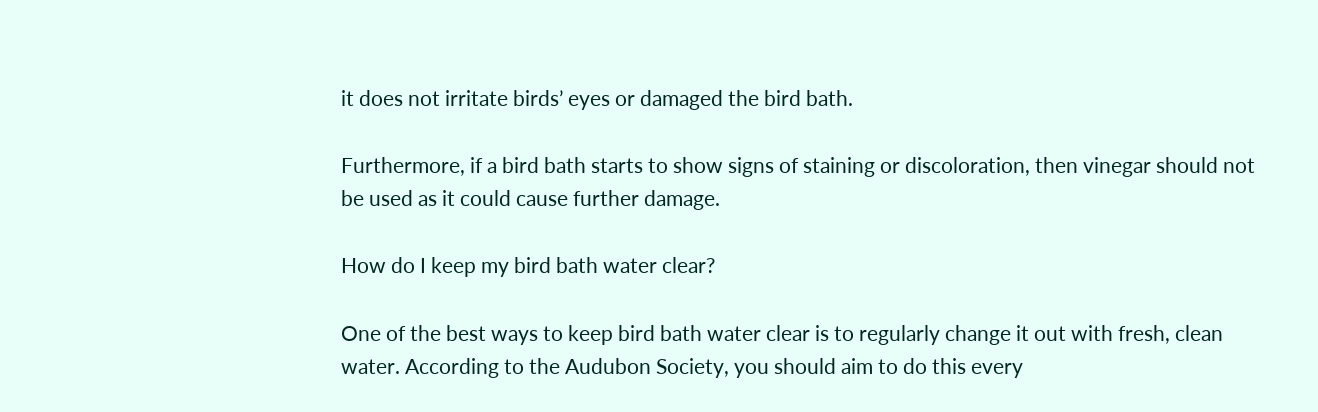it does not irritate birds’ eyes or damaged the bird bath.

Furthermore, if a bird bath starts to show signs of staining or discoloration, then vinegar should not be used as it could cause further damage.

How do I keep my bird bath water clear?

One of the best ways to keep bird bath water clear is to regularly change it out with fresh, clean water. According to the Audubon Society, you should aim to do this every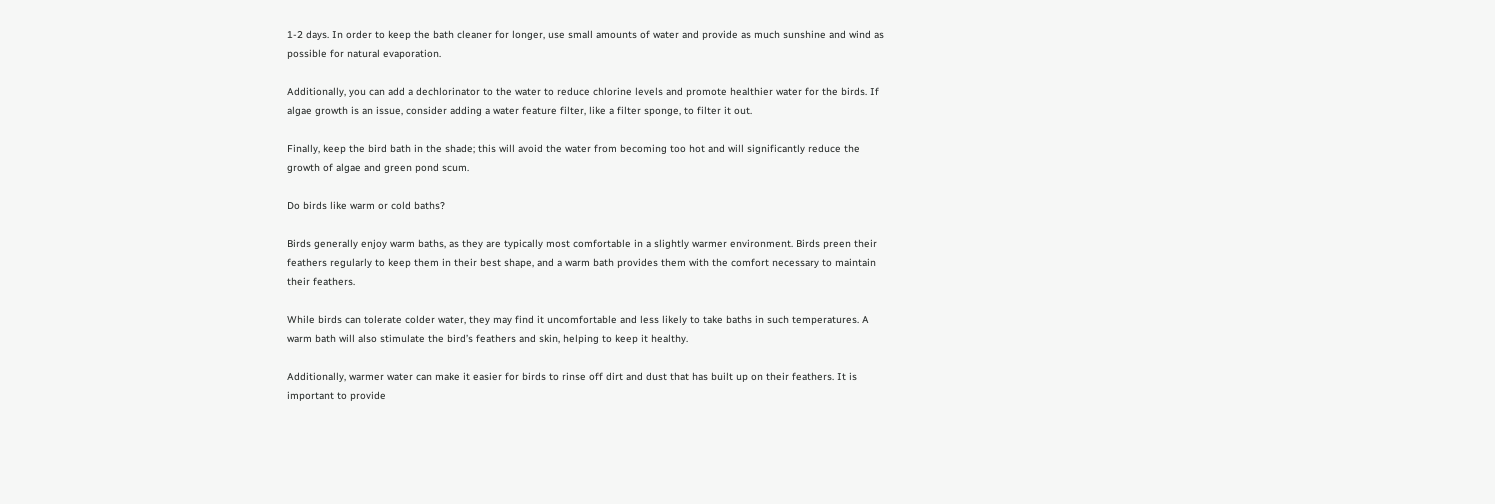1-2 days. In order to keep the bath cleaner for longer, use small amounts of water and provide as much sunshine and wind as possible for natural evaporation.

Additionally, you can add a dechlorinator to the water to reduce chlorine levels and promote healthier water for the birds. If algae growth is an issue, consider adding a water feature filter, like a filter sponge, to filter it out.

Finally, keep the bird bath in the shade; this will avoid the water from becoming too hot and will significantly reduce the growth of algae and green pond scum.

Do birds like warm or cold baths?

Birds generally enjoy warm baths, as they are typically most comfortable in a slightly warmer environment. Birds preen their feathers regularly to keep them in their best shape, and a warm bath provides them with the comfort necessary to maintain their feathers.

While birds can tolerate colder water, they may find it uncomfortable and less likely to take baths in such temperatures. A warm bath will also stimulate the bird’s feathers and skin, helping to keep it healthy.

Additionally, warmer water can make it easier for birds to rinse off dirt and dust that has built up on their feathers. It is important to provide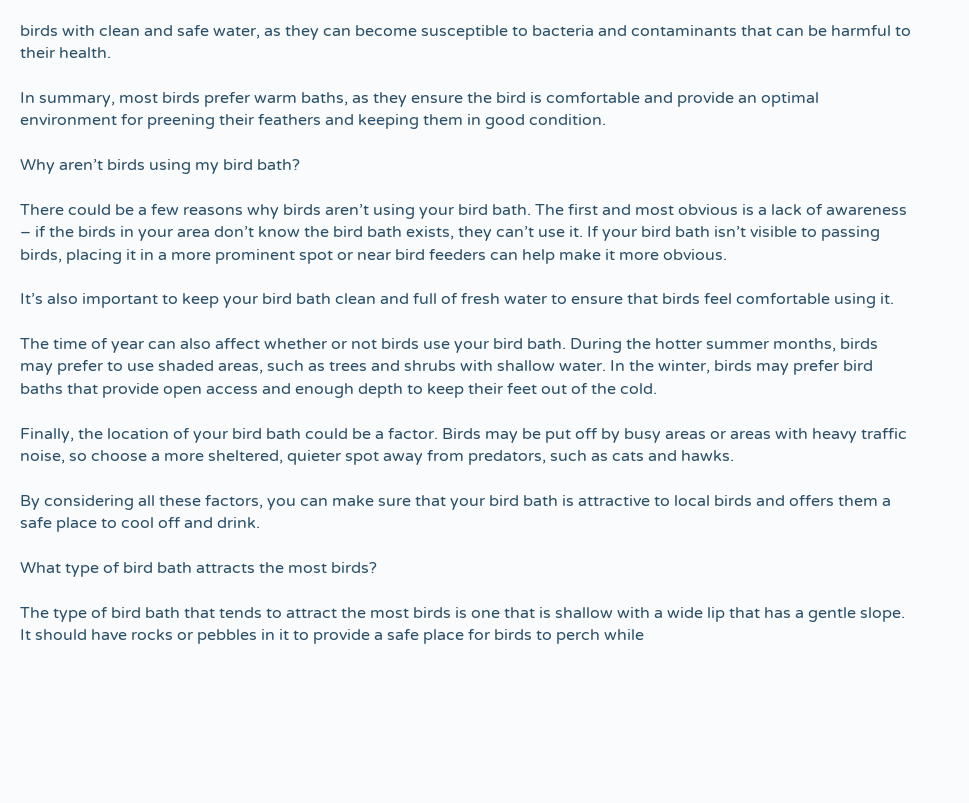birds with clean and safe water, as they can become susceptible to bacteria and contaminants that can be harmful to their health.

In summary, most birds prefer warm baths, as they ensure the bird is comfortable and provide an optimal environment for preening their feathers and keeping them in good condition.

Why aren’t birds using my bird bath?

There could be a few reasons why birds aren’t using your bird bath. The first and most obvious is a lack of awareness – if the birds in your area don’t know the bird bath exists, they can’t use it. If your bird bath isn’t visible to passing birds, placing it in a more prominent spot or near bird feeders can help make it more obvious.

It’s also important to keep your bird bath clean and full of fresh water to ensure that birds feel comfortable using it.

The time of year can also affect whether or not birds use your bird bath. During the hotter summer months, birds may prefer to use shaded areas, such as trees and shrubs with shallow water. In the winter, birds may prefer bird baths that provide open access and enough depth to keep their feet out of the cold.

Finally, the location of your bird bath could be a factor. Birds may be put off by busy areas or areas with heavy traffic noise, so choose a more sheltered, quieter spot away from predators, such as cats and hawks.

By considering all these factors, you can make sure that your bird bath is attractive to local birds and offers them a safe place to cool off and drink.

What type of bird bath attracts the most birds?

The type of bird bath that tends to attract the most birds is one that is shallow with a wide lip that has a gentle slope. It should have rocks or pebbles in it to provide a safe place for birds to perch while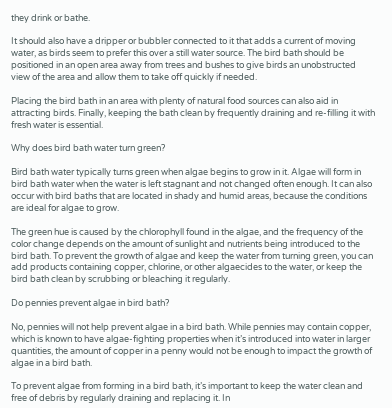they drink or bathe.

It should also have a dripper or bubbler connected to it that adds a current of moving water, as birds seem to prefer this over a still water source. The bird bath should be positioned in an open area away from trees and bushes to give birds an unobstructed view of the area and allow them to take off quickly if needed.

Placing the bird bath in an area with plenty of natural food sources can also aid in attracting birds. Finally, keeping the bath clean by frequently draining and re-filling it with fresh water is essential.

Why does bird bath water turn green?

Bird bath water typically turns green when algae begins to grow in it. Algae will form in bird bath water when the water is left stagnant and not changed often enough. It can also occur with bird baths that are located in shady and humid areas, because the conditions are ideal for algae to grow.

The green hue is caused by the chlorophyll found in the algae, and the frequency of the color change depends on the amount of sunlight and nutrients being introduced to the bird bath. To prevent the growth of algae and keep the water from turning green, you can add products containing copper, chlorine, or other algaecides to the water, or keep the bird bath clean by scrubbing or bleaching it regularly.

Do pennies prevent algae in bird bath?

No, pennies will not help prevent algae in a bird bath. While pennies may contain copper, which is known to have algae-fighting properties when it’s introduced into water in larger quantities, the amount of copper in a penny would not be enough to impact the growth of algae in a bird bath.

To prevent algae from forming in a bird bath, it’s important to keep the water clean and free of debris by regularly draining and replacing it. In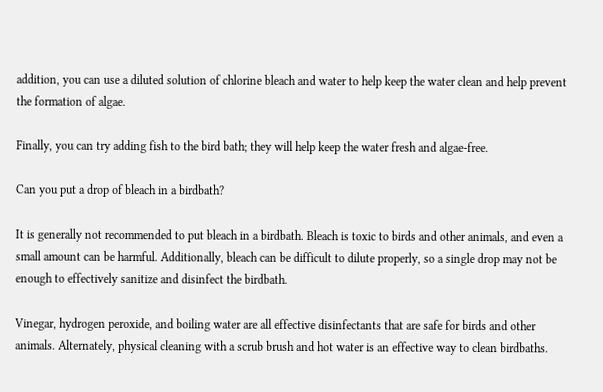addition, you can use a diluted solution of chlorine bleach and water to help keep the water clean and help prevent the formation of algae.

Finally, you can try adding fish to the bird bath; they will help keep the water fresh and algae-free.

Can you put a drop of bleach in a birdbath?

It is generally not recommended to put bleach in a birdbath. Bleach is toxic to birds and other animals, and even a small amount can be harmful. Additionally, bleach can be difficult to dilute properly, so a single drop may not be enough to effectively sanitize and disinfect the birdbath.

Vinegar, hydrogen peroxide, and boiling water are all effective disinfectants that are safe for birds and other animals. Alternately, physical cleaning with a scrub brush and hot water is an effective way to clean birdbaths.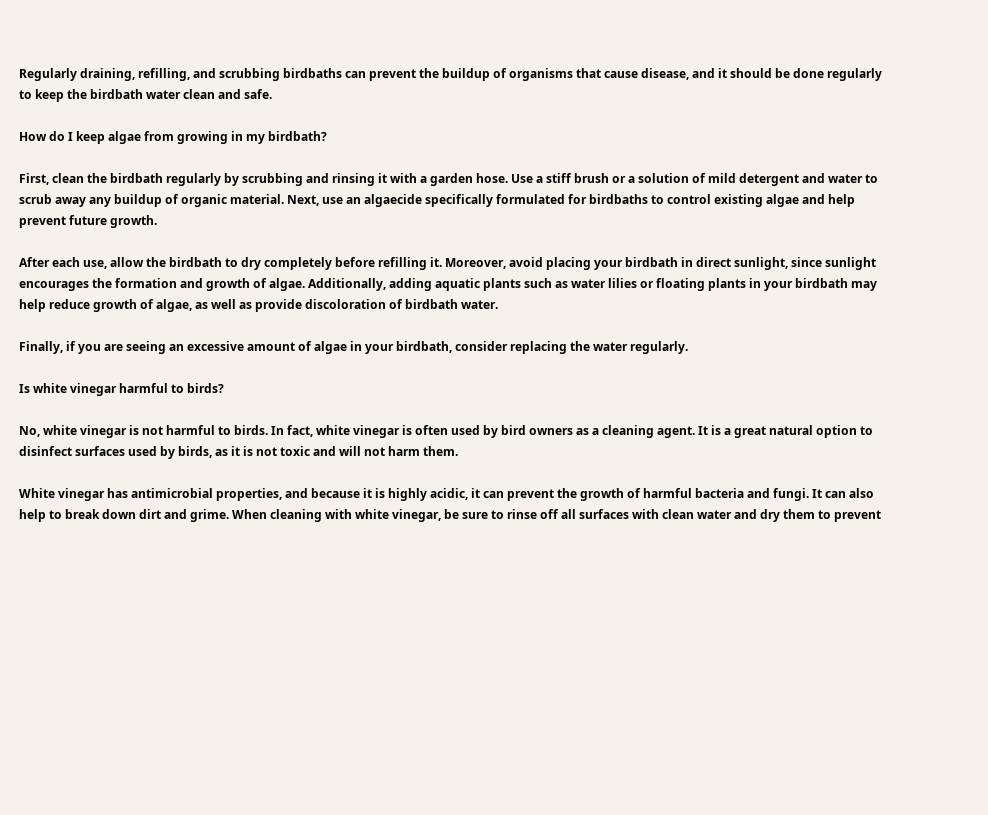Regularly draining, refilling, and scrubbing birdbaths can prevent the buildup of organisms that cause disease, and it should be done regularly to keep the birdbath water clean and safe.

How do I keep algae from growing in my birdbath?

First, clean the birdbath regularly by scrubbing and rinsing it with a garden hose. Use a stiff brush or a solution of mild detergent and water to scrub away any buildup of organic material. Next, use an algaecide specifically formulated for birdbaths to control existing algae and help prevent future growth.

After each use, allow the birdbath to dry completely before refilling it. Moreover, avoid placing your birdbath in direct sunlight, since sunlight encourages the formation and growth of algae. Additionally, adding aquatic plants such as water lilies or floating plants in your birdbath may help reduce growth of algae, as well as provide discoloration of birdbath water.

Finally, if you are seeing an excessive amount of algae in your birdbath, consider replacing the water regularly.

Is white vinegar harmful to birds?

No, white vinegar is not harmful to birds. In fact, white vinegar is often used by bird owners as a cleaning agent. It is a great natural option to disinfect surfaces used by birds, as it is not toxic and will not harm them.

White vinegar has antimicrobial properties, and because it is highly acidic, it can prevent the growth of harmful bacteria and fungi. It can also help to break down dirt and grime. When cleaning with white vinegar, be sure to rinse off all surfaces with clean water and dry them to prevent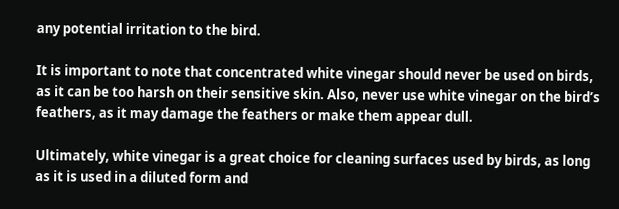any potential irritation to the bird.

It is important to note that concentrated white vinegar should never be used on birds, as it can be too harsh on their sensitive skin. Also, never use white vinegar on the bird’s feathers, as it may damage the feathers or make them appear dull.

Ultimately, white vinegar is a great choice for cleaning surfaces used by birds, as long as it is used in a diluted form and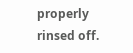properly rinsed off.